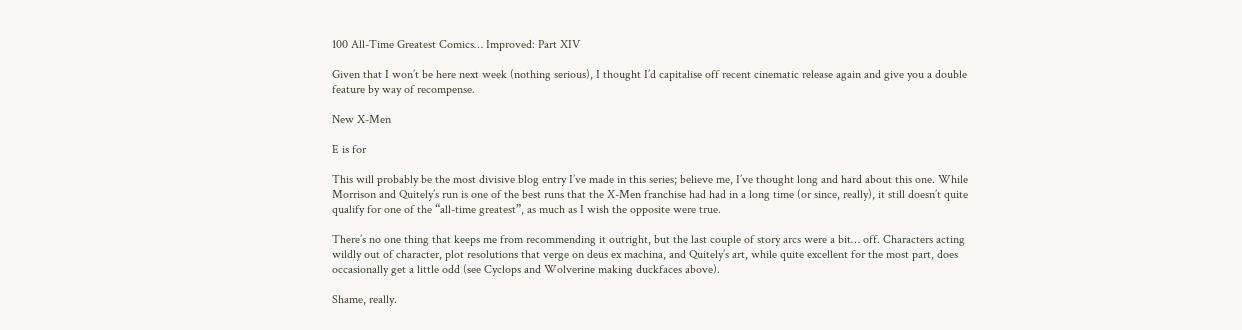100 All-Time Greatest Comics… Improved: Part XIV

Given that I won’t be here next week (nothing serious), I thought I’d capitalise off recent cinematic release again and give you a double feature by way of recompense.

New X-Men

E is for

This will probably be the most divisive blog entry I’ve made in this series; believe me, I’ve thought long and hard about this one. While Morrison and Quitely’s run is one of the best runs that the X-Men franchise had had in a long time (or since, really), it still doesn’t quite qualify for one of the “all-time greatest”, as much as I wish the opposite were true.

There’s no one thing that keeps me from recommending it outright, but the last couple of story arcs were a bit… off. Characters acting wildly out of character, plot resolutions that verge on deus ex machina, and Quitely’s art, while quite excellent for the most part, does occasionally get a little odd (see Cyclops and Wolverine making duckfaces above).

Shame, really.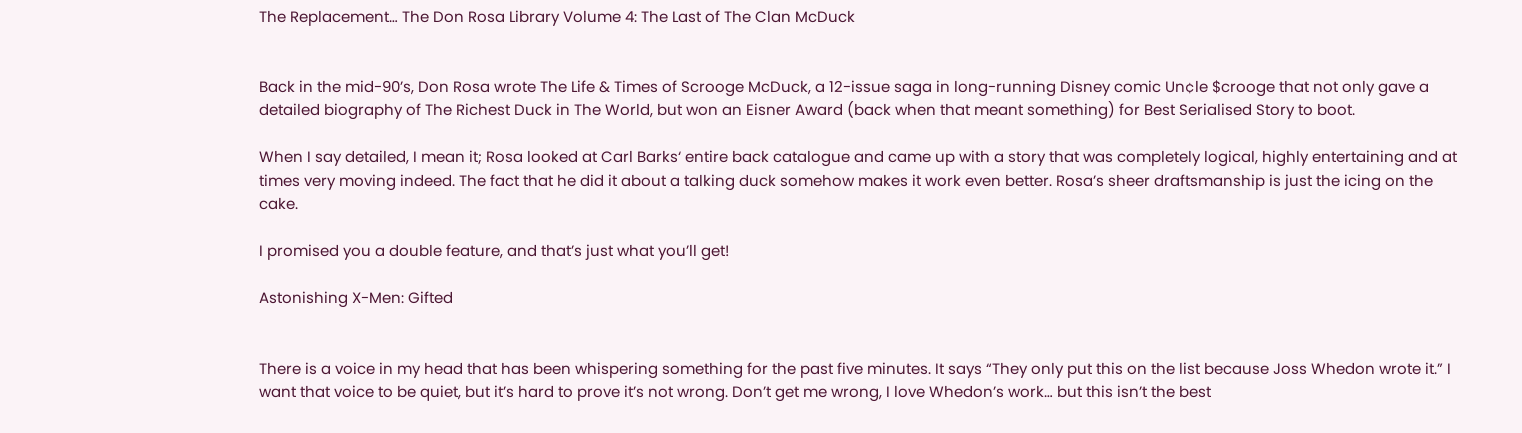The Replacement… The Don Rosa Library Volume 4: The Last of The Clan McDuck


Back in the mid-90’s, Don Rosa wrote The Life & Times of Scrooge McDuck, a 12-issue saga in long-running Disney comic Un¢le $crooge that not only gave a detailed biography of The Richest Duck in The World, but won an Eisner Award (back when that meant something) for Best Serialised Story to boot.

When I say detailed, I mean it; Rosa looked at Carl Barks‘ entire back catalogue and came up with a story that was completely logical, highly entertaining and at times very moving indeed. The fact that he did it about a talking duck somehow makes it work even better. Rosa’s sheer draftsmanship is just the icing on the cake.

I promised you a double feature, and that’s just what you’ll get!

Astonishing X-Men: Gifted


There is a voice in my head that has been whispering something for the past five minutes. It says “They only put this on the list because Joss Whedon wrote it.” I want that voice to be quiet, but it’s hard to prove it’s not wrong. Don’t get me wrong, I love Whedon’s work… but this isn’t the best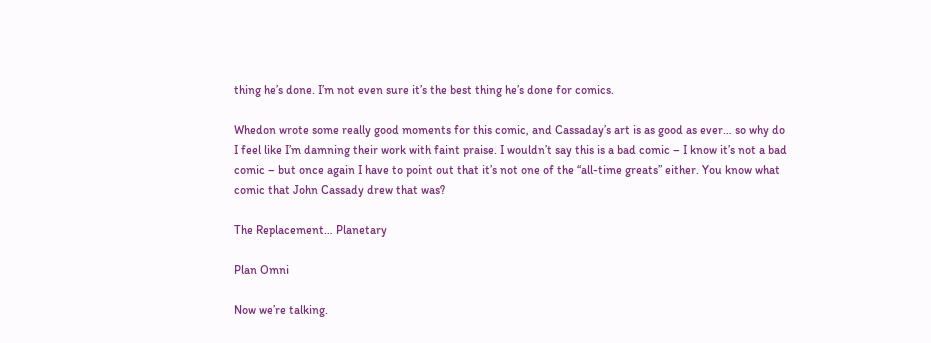thing he’s done. I’m not even sure it’s the best thing he’s done for comics.

Whedon wrote some really good moments for this comic, and Cassaday’s art is as good as ever… so why do I feel like I’m damning their work with faint praise. I wouldn’t say this is a bad comic – I know it’s not a bad comic – but once again I have to point out that it’s not one of the “all-time greats” either. You know what comic that John Cassady drew that was?

The Replacement… Planetary

Plan Omni

Now we’re talking.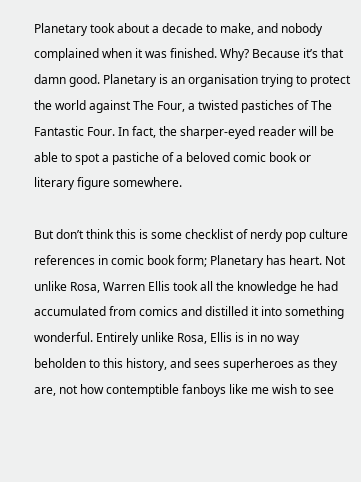Planetary took about a decade to make, and nobody complained when it was finished. Why? Because it’s that damn good. Planetary is an organisation trying to protect the world against The Four, a twisted pastiches of The Fantastic Four. In fact, the sharper-eyed reader will be able to spot a pastiche of a beloved comic book or literary figure somewhere.

But don’t think this is some checklist of nerdy pop culture references in comic book form; Planetary has heart. Not unlike Rosa, Warren Ellis took all the knowledge he had accumulated from comics and distilled it into something wonderful. Entirely unlike Rosa, Ellis is in no way beholden to this history, and sees superheroes as they are, not how contemptible fanboys like me wish to see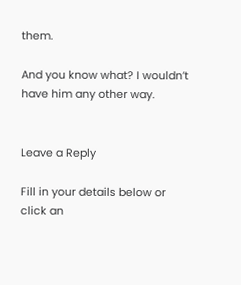them.

And you know what? I wouldn’t have him any other way.


Leave a Reply

Fill in your details below or click an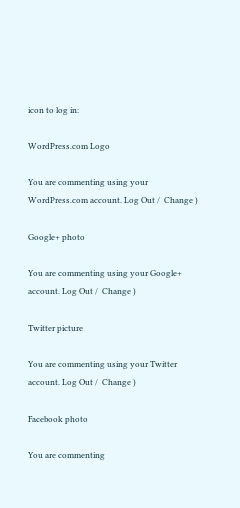icon to log in:

WordPress.com Logo

You are commenting using your WordPress.com account. Log Out /  Change )

Google+ photo

You are commenting using your Google+ account. Log Out /  Change )

Twitter picture

You are commenting using your Twitter account. Log Out /  Change )

Facebook photo

You are commenting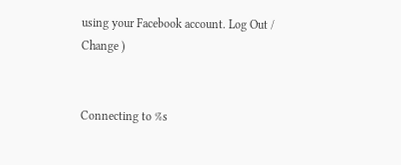using your Facebook account. Log Out /  Change )


Connecting to %s